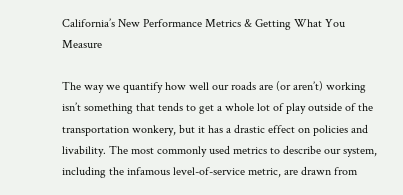California’s New Performance Metrics & Getting What You Measure

The way we quantify how well our roads are (or aren’t) working isn’t something that tends to get a whole lot of play outside of the transportation wonkery, but it has a drastic effect on policies and livability. The most commonly used metrics to describe our system, including the infamous level-of-service metric, are drawn from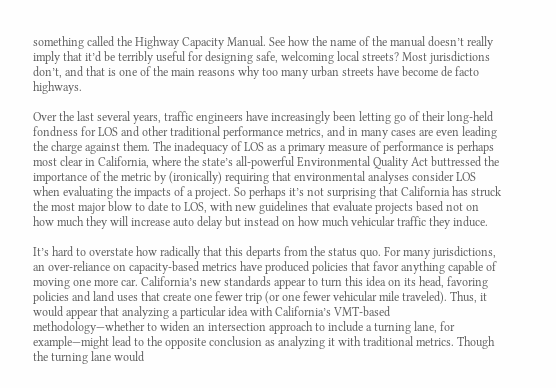something called the Highway Capacity Manual. See how the name of the manual doesn’t really imply that it’d be terribly useful for designing safe, welcoming local streets? Most jurisdictions don’t, and that is one of the main reasons why too many urban streets have become de facto highways.

Over the last several years, traffic engineers have increasingly been letting go of their long-held fondness for LOS and other traditional performance metrics, and in many cases are even leading the charge against them. The inadequacy of LOS as a primary measure of performance is perhaps most clear in California, where the state’s all-powerful Environmental Quality Act buttressed the importance of the metric by (ironically) requiring that environmental analyses consider LOS when evaluating the impacts of a project. So perhaps it’s not surprising that California has struck the most major blow to date to LOS, with new guidelines that evaluate projects based not on how much they will increase auto delay but instead on how much vehicular traffic they induce.

It’s hard to overstate how radically that this departs from the status quo. For many jurisdictions, an over-reliance on capacity-based metrics have produced policies that favor anything capable of moving one more car. California’s new standards appear to turn this idea on its head, favoring policies and land uses that create one fewer trip (or one fewer vehicular mile traveled). Thus, it would appear that analyzing a particular idea with California’s VMT-based methodology—whether to widen an intersection approach to include a turning lane, for example—might lead to the opposite conclusion as analyzing it with traditional metrics. Though the turning lane would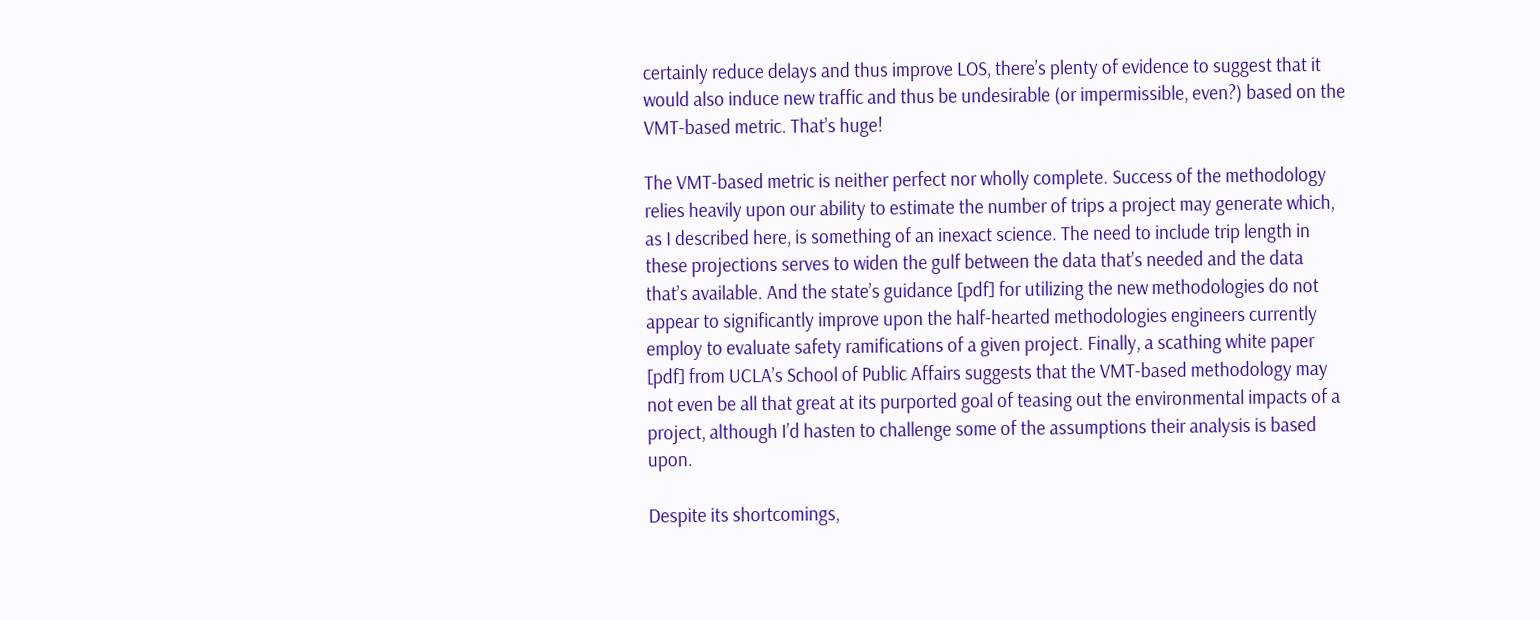certainly reduce delays and thus improve LOS, there’s plenty of evidence to suggest that it would also induce new traffic and thus be undesirable (or impermissible, even?) based on the VMT-based metric. That’s huge!

The VMT-based metric is neither perfect nor wholly complete. Success of the methodology relies heavily upon our ability to estimate the number of trips a project may generate which, as I described here, is something of an inexact science. The need to include trip length in these projections serves to widen the gulf between the data that’s needed and the data that’s available. And the state’s guidance [pdf] for utilizing the new methodologies do not appear to significantly improve upon the half-hearted methodologies engineers currently employ to evaluate safety ramifications of a given project. Finally, a scathing white paper [pdf] from UCLA’s School of Public Affairs suggests that the VMT-based methodology may not even be all that great at its purported goal of teasing out the environmental impacts of a project, although I’d hasten to challenge some of the assumptions their analysis is based upon.

Despite its shortcomings,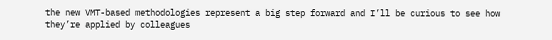the new VMT-based methodologies represent a big step forward and I’ll be curious to see how they’re applied by colleagues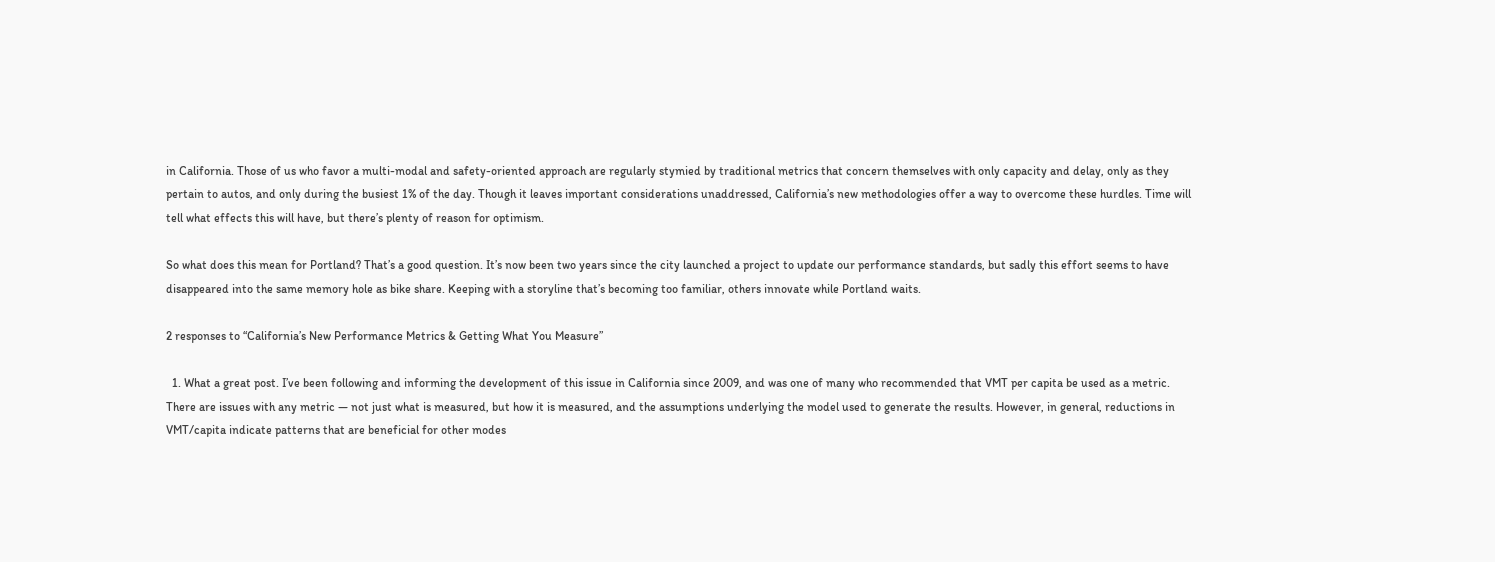in California. Those of us who favor a multi-modal and safety-oriented approach are regularly stymied by traditional metrics that concern themselves with only capacity and delay, only as they pertain to autos, and only during the busiest 1% of the day. Though it leaves important considerations unaddressed, California’s new methodologies offer a way to overcome these hurdles. Time will tell what effects this will have, but there’s plenty of reason for optimism.

So what does this mean for Portland? That’s a good question. It’s now been two years since the city launched a project to update our performance standards, but sadly this effort seems to have disappeared into the same memory hole as bike share. Keeping with a storyline that’s becoming too familiar, others innovate while Portland waits.

2 responses to “California’s New Performance Metrics & Getting What You Measure”

  1. What a great post. I’ve been following and informing the development of this issue in California since 2009, and was one of many who recommended that VMT per capita be used as a metric. There are issues with any metric — not just what is measured, but how it is measured, and the assumptions underlying the model used to generate the results. However, in general, reductions in VMT/capita indicate patterns that are beneficial for other modes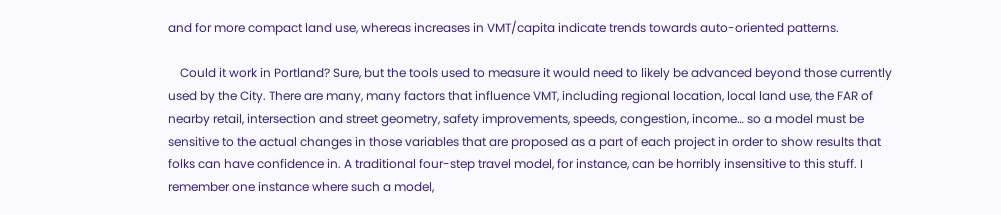and for more compact land use, whereas increases in VMT/capita indicate trends towards auto-oriented patterns.

    Could it work in Portland? Sure, but the tools used to measure it would need to likely be advanced beyond those currently used by the City. There are many, many factors that influence VMT, including regional location, local land use, the FAR of nearby retail, intersection and street geometry, safety improvements, speeds, congestion, income… so a model must be sensitive to the actual changes in those variables that are proposed as a part of each project in order to show results that folks can have confidence in. A traditional four-step travel model, for instance, can be horribly insensitive to this stuff. I remember one instance where such a model,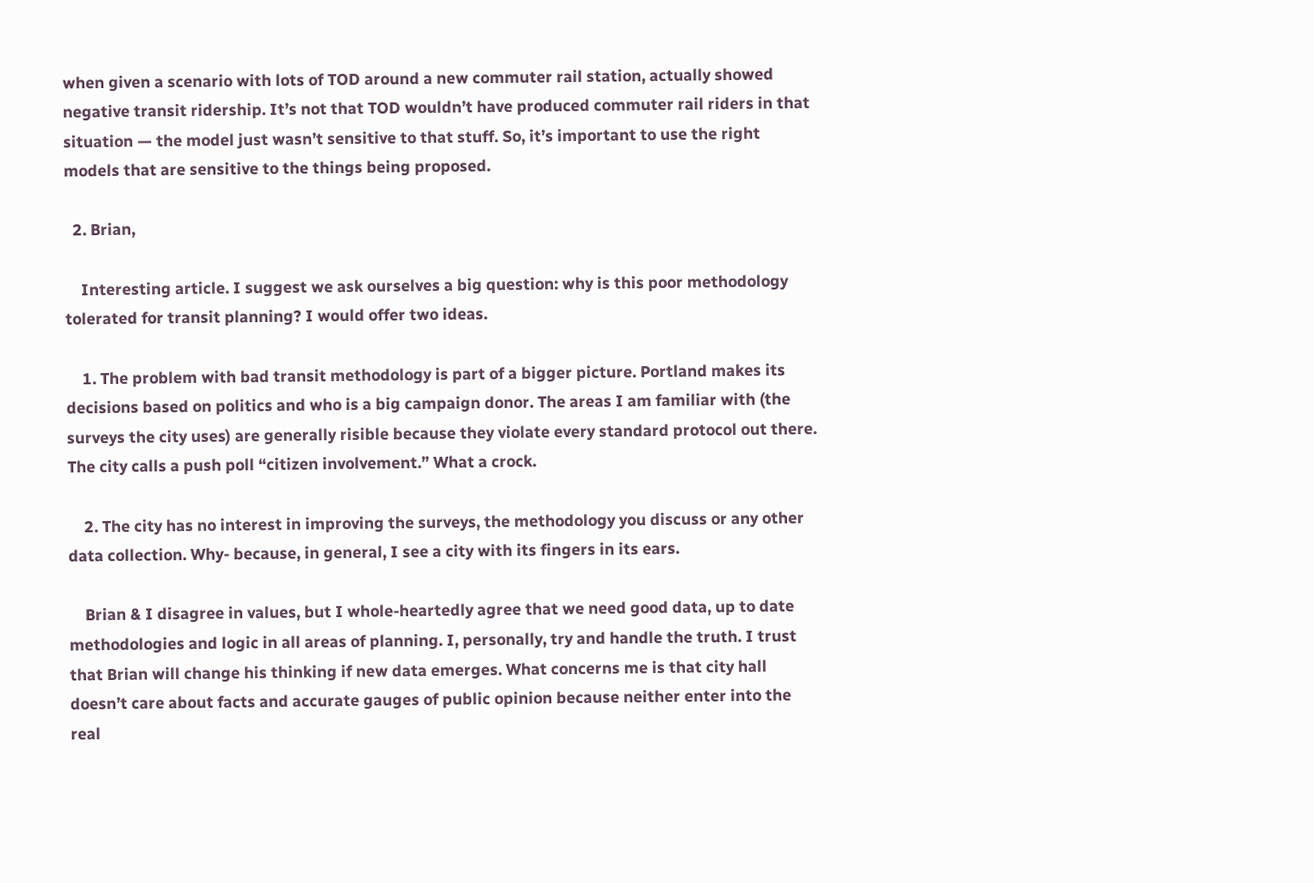when given a scenario with lots of TOD around a new commuter rail station, actually showed negative transit ridership. It’s not that TOD wouldn’t have produced commuter rail riders in that situation — the model just wasn’t sensitive to that stuff. So, it’s important to use the right models that are sensitive to the things being proposed.

  2. Brian,

    Interesting article. I suggest we ask ourselves a big question: why is this poor methodology tolerated for transit planning? I would offer two ideas.

    1. The problem with bad transit methodology is part of a bigger picture. Portland makes its decisions based on politics and who is a big campaign donor. The areas I am familiar with (the surveys the city uses) are generally risible because they violate every standard protocol out there. The city calls a push poll “citizen involvement.” What a crock.

    2. The city has no interest in improving the surveys, the methodology you discuss or any other data collection. Why- because, in general, I see a city with its fingers in its ears.

    Brian & I disagree in values, but I whole-heartedly agree that we need good data, up to date methodologies and logic in all areas of planning. I, personally, try and handle the truth. I trust that Brian will change his thinking if new data emerges. What concerns me is that city hall doesn’t care about facts and accurate gauges of public opinion because neither enter into the real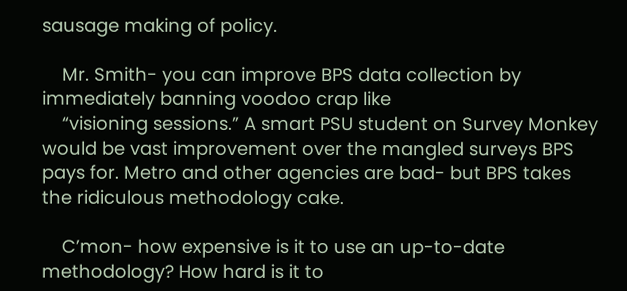sausage making of policy.

    Mr. Smith- you can improve BPS data collection by immediately banning voodoo crap like
    “visioning sessions.” A smart PSU student on Survey Monkey would be vast improvement over the mangled surveys BPS pays for. Metro and other agencies are bad- but BPS takes the ridiculous methodology cake.

    C’mon- how expensive is it to use an up-to-date methodology? How hard is it to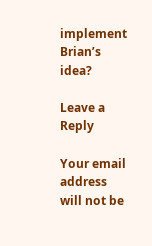implement Brian’s idea?

Leave a Reply

Your email address will not be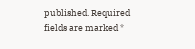published. Required fields are marked *